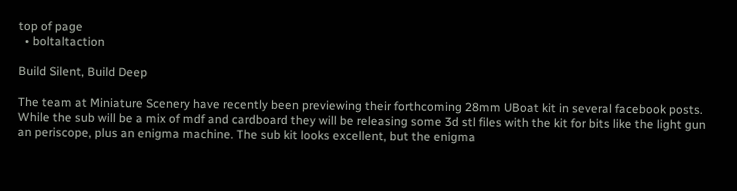top of page
  • boltaltaction

Build Silent, Build Deep

The team at Miniature Scenery have recently been previewing their forthcoming 28mm UBoat kit in several facebook posts. While the sub will be a mix of mdf and cardboard they will be releasing some 3d stl files with the kit for bits like the light gun an periscope, plus an enigma machine. The sub kit looks excellent, but the enigma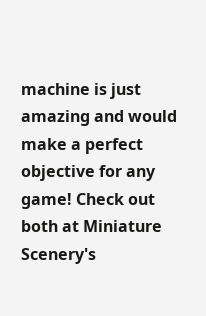machine is just amazing and would make a perfect objective for any game! Check out both at Miniature Scenery's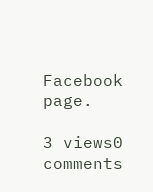Facebook page.

3 views0 comments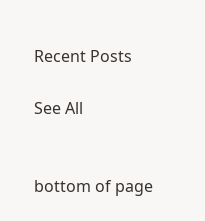Recent Posts

See All


bottom of page